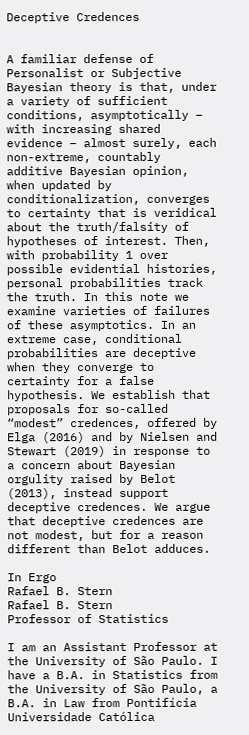Deceptive Credences


A familiar defense of Personalist or Subjective Bayesian theory is that, under a variety of sufficient conditions, asymptotically – with increasing shared evidence – almost surely, each non-extreme, countably additive Bayesian opinion, when updated by conditionalization, converges to certainty that is veridical about the truth/falsity of hypotheses of interest. Then, with probability 1 over possible evidential histories, personal probabilities track the truth. In this note we examine varieties of failures of these asymptotics. In an extreme case, conditional probabilities are deceptive when they converge to certainty for a false hypothesis. We establish that proposals for so-called “modest” credences, offered by Elga (2016) and by Nielsen and Stewart (2019) in response to a concern about Bayesian orgulity raised by Belot (2013), instead support deceptive credences. We argue that deceptive credences are not modest, but for a reason different than Belot adduces.

In Ergo
Rafael B. Stern
Rafael B. Stern
Professor of Statistics

I am an Assistant Professor at the University of São Paulo. I have a B.A. in Statistics from the University of São Paulo, a B.A. in Law from Pontifícia Universidade Católica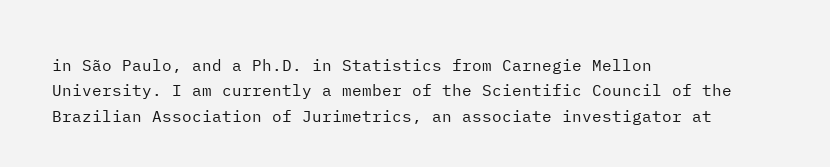in São Paulo, and a Ph.D. in Statistics from Carnegie Mellon University. I am currently a member of the Scientific Council of the Brazilian Association of Jurimetrics, an associate investigator at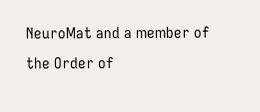NeuroMat and a member of the Order of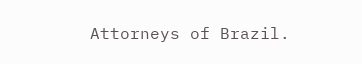Attorneys of Brazil.